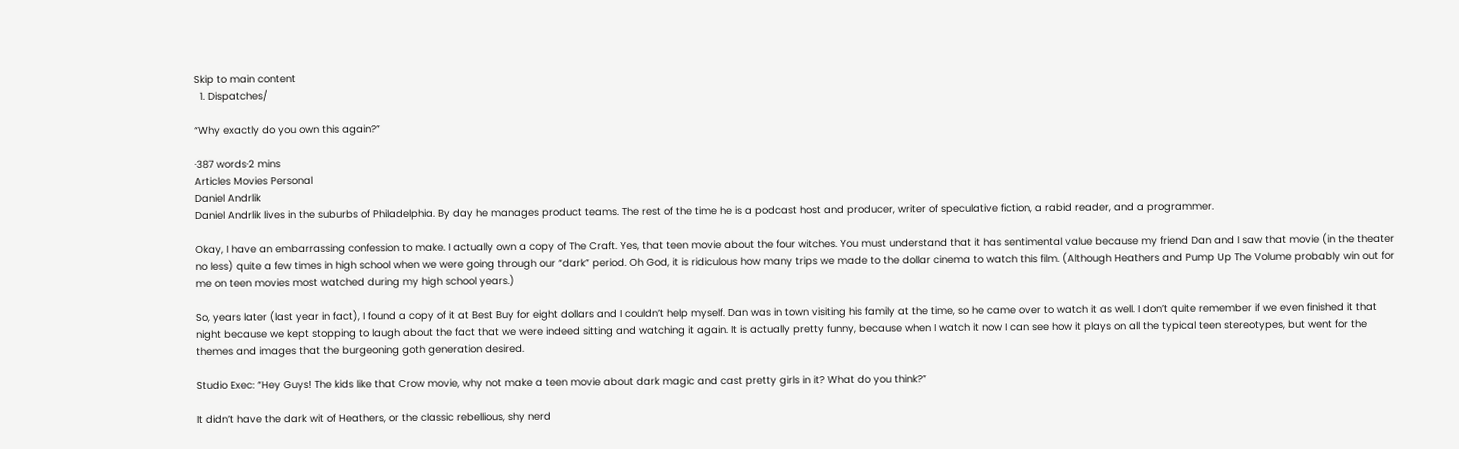Skip to main content
  1. Dispatches/

“Why exactly do you own this again?”

·387 words·2 mins
Articles Movies Personal
Daniel Andrlik
Daniel Andrlik lives in the suburbs of Philadelphia. By day he manages product teams. The rest of the time he is a podcast host and producer, writer of speculative fiction, a rabid reader, and a programmer.

Okay, I have an embarrassing confession to make. I actually own a copy of The Craft. Yes, that teen movie about the four witches. You must understand that it has sentimental value because my friend Dan and I saw that movie (in the theater no less) quite a few times in high school when we were going through our “dark” period. Oh God, it is ridiculous how many trips we made to the dollar cinema to watch this film. (Although Heathers and Pump Up The Volume probably win out for me on teen movies most watched during my high school years.)

So, years later (last year in fact), I found a copy of it at Best Buy for eight dollars and I couldn’t help myself. Dan was in town visiting his family at the time, so he came over to watch it as well. I don’t quite remember if we even finished it that night because we kept stopping to laugh about the fact that we were indeed sitting and watching it again. It is actually pretty funny, because when I watch it now I can see how it plays on all the typical teen stereotypes, but went for the themes and images that the burgeoning goth generation desired.

Studio Exec: “Hey Guys! The kids like that Crow movie, why not make a teen movie about dark magic and cast pretty girls in it? What do you think?”

It didn’t have the dark wit of Heathers, or the classic rebellious, shy nerd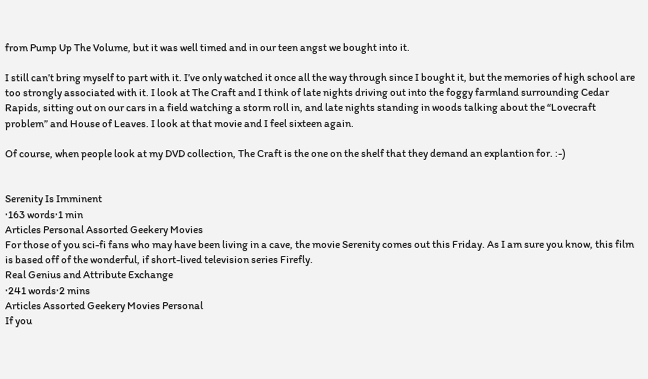from Pump Up The Volume, but it was well timed and in our teen angst we bought into it.

I still can’t bring myself to part with it. I’ve only watched it once all the way through since I bought it, but the memories of high school are too strongly associated with it. I look at The Craft and I think of late nights driving out into the foggy farmland surrounding Cedar Rapids, sitting out on our cars in a field watching a storm roll in, and late nights standing in woods talking about the “Lovecraft problem” and House of Leaves. I look at that movie and I feel sixteen again.

Of course, when people look at my DVD collection, The Craft is the one on the shelf that they demand an explantion for. :-)


Serenity Is Imminent
·163 words·1 min
Articles Personal Assorted Geekery Movies
For those of you sci-fi fans who may have been living in a cave, the movie Serenity comes out this Friday. As I am sure you know, this film is based off of the wonderful, if short-lived television series Firefly.
Real Genius and Attribute Exchange
·241 words·2 mins
Articles Assorted Geekery Movies Personal
If you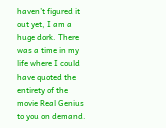haven’t figured it out yet, I am a huge dork. There was a time in my life where I could have quoted the entirety of the movie Real Genius to you on demand.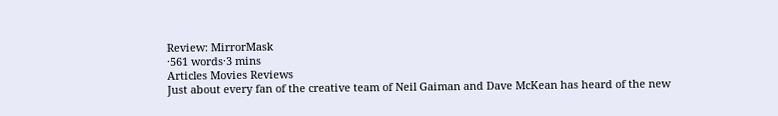Review: MirrorMask
·561 words·3 mins
Articles Movies Reviews
Just about every fan of the creative team of Neil Gaiman and Dave McKean has heard of the new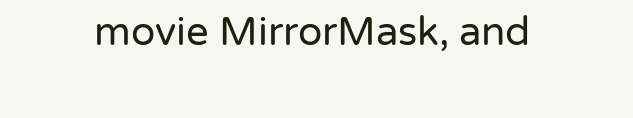movie MirrorMask, and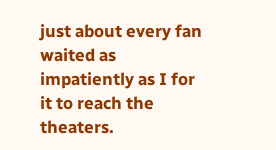just about every fan waited as impatiently as I for it to reach the theaters.